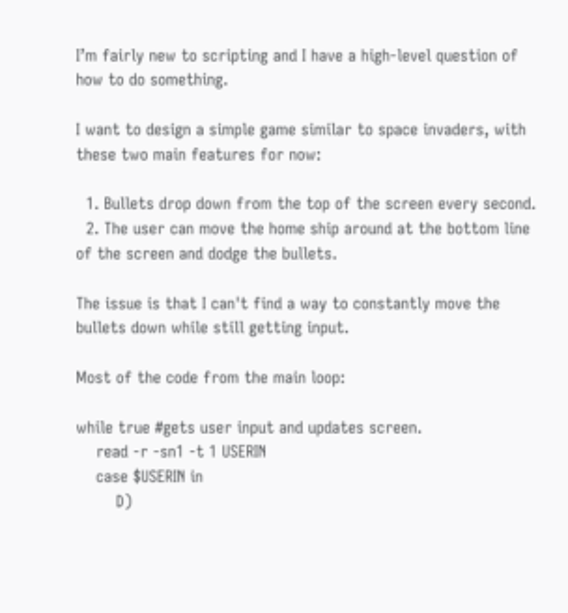I’m fairly new to scripting and I have a high-level question of how to do something.

I want to design a simple game similar to space invaders, with these two main features for now:

  1. Bullets drop down from the top of the screen every second.
  2. The user can move the home ship around at the bottom line of the screen and dodge the bullets.

The issue is that I can't find a way to constantly move the bullets down while still getting input.

Most of the code from the main loop:

while true #gets user input and updates screen.
    read -r -sn1 -t 1 USERIN
    case $USERIN in
        D)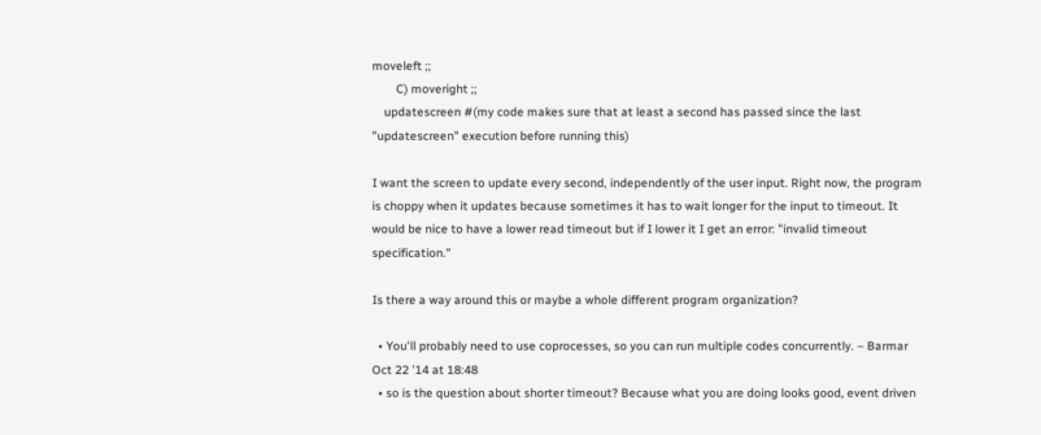moveleft ;;
        C) moveright ;;
    updatescreen #(my code makes sure that at least a second has passed since the last "updatescreen" execution before running this)

I want the screen to update every second, independently of the user input. Right now, the program is choppy when it updates because sometimes it has to wait longer for the input to timeout. It would be nice to have a lower read timeout but if I lower it I get an error: "invalid timeout specification."

Is there a way around this or maybe a whole different program organization?

  • You'll probably need to use coprocesses, so you can run multiple codes concurrently. – Barmar Oct 22 '14 at 18:48
  • so is the question about shorter timeout? Because what you are doing looks good, event driven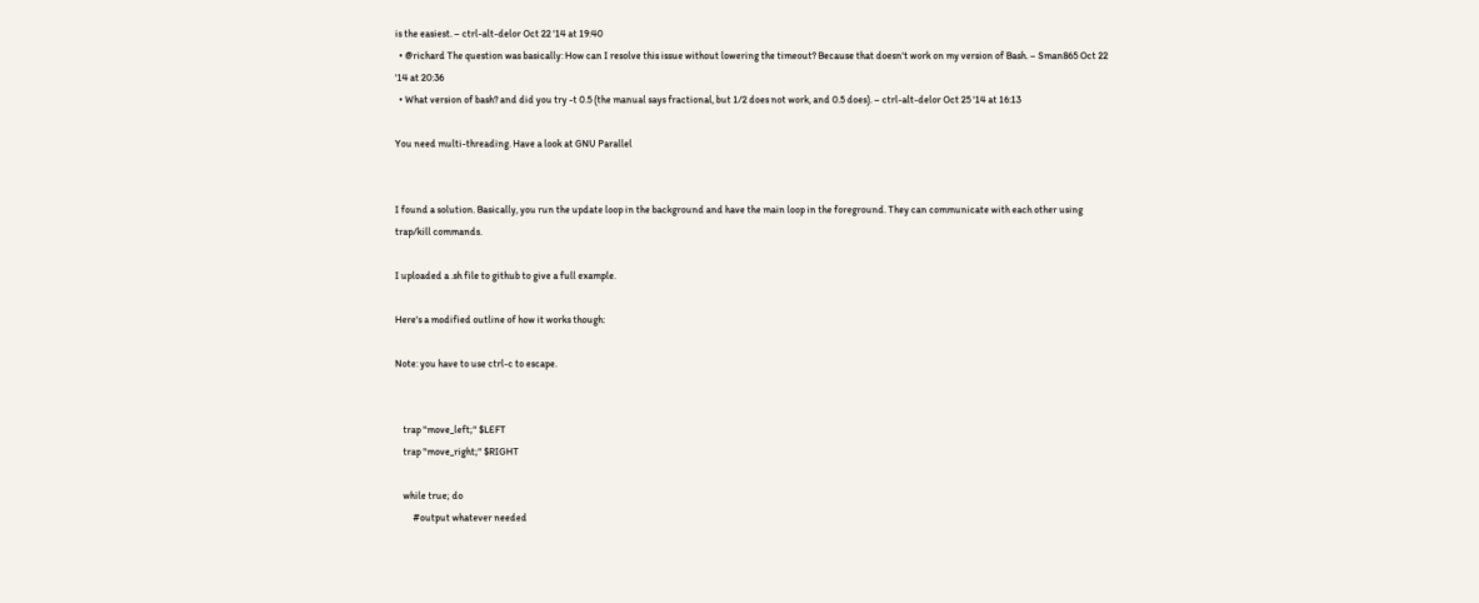is the easiest. – ctrl-alt-delor Oct 22 '14 at 19:40
  • @richard The question was basically: How can I resolve this issue without lowering the timeout? Because that doesn't work on my version of Bash. – Sman865 Oct 22 '14 at 20:36
  • What version of bash? and did you try -t 0.5 (the manual says fractional, but 1/2 does not work, and 0.5 does). – ctrl-alt-delor Oct 25 '14 at 16:13

You need multi-threading. Have a look at GNU Parallel


I found a solution. Basically, you run the update loop in the background and have the main loop in the foreground. They can communicate with each other using trap/kill commands.

I uploaded a .sh file to github to give a full example.

Here's a modified outline of how it works though:

Note: you have to use ctrl-c to escape.


    trap "move_left;" $LEFT
    trap "move_right;" $RIGHT

    while true; do
         #output whatever needed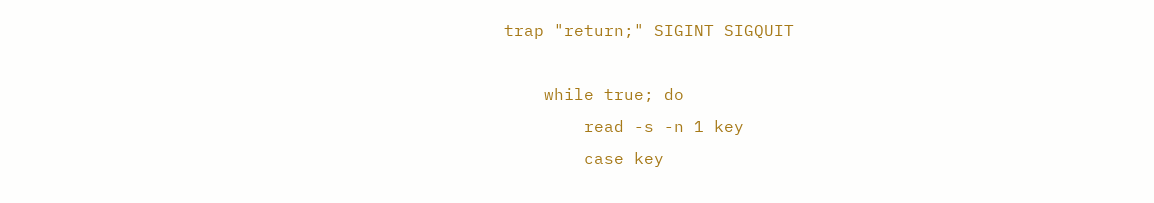trap "return;" SIGINT SIGQUIT

    while true; do
        read -s -n 1 key
        case key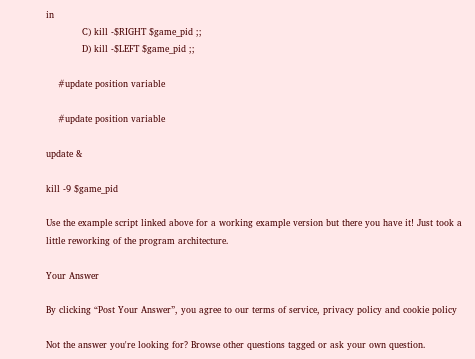in
            C) kill -$RIGHT $game_pid ;;
            D) kill -$LEFT $game_pid ;;

    #update position variable

    #update position variable

update &

kill -9 $game_pid

Use the example script linked above for a working example version but there you have it! Just took a little reworking of the program architecture.

Your Answer

By clicking “Post Your Answer”, you agree to our terms of service, privacy policy and cookie policy

Not the answer you're looking for? Browse other questions tagged or ask your own question.